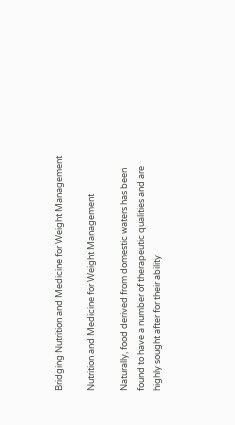Bridging Nutrition and Medicine for Weight Management

Nutrition and Medicine for Weight Management

Naturally, food derived from domestic waters has been found to have a number of therapeutic qualities and are highly sought after for their ability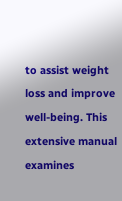to assist weight loss and improve well-being. This extensive manual examines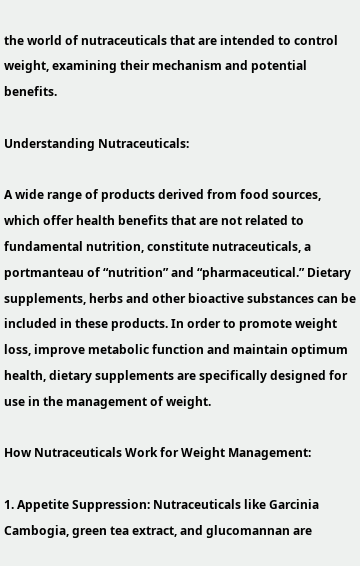the world of nutraceuticals that are intended to control weight, examining their mechanism and potential benefits.

Understanding Nutraceuticals:

A wide range of products derived from food sources, which offer health benefits that are not related to fundamental nutrition, constitute nutraceuticals, a portmanteau of “nutrition” and “pharmaceutical.” Dietary supplements, herbs and other bioactive substances can be included in these products. In order to promote weight loss, improve metabolic function and maintain optimum health, dietary supplements are specifically designed for use in the management of weight.

How Nutraceuticals Work for Weight Management:

1. Appetite Suppression: Nutraceuticals like Garcinia Cambogia, green tea extract, and glucomannan are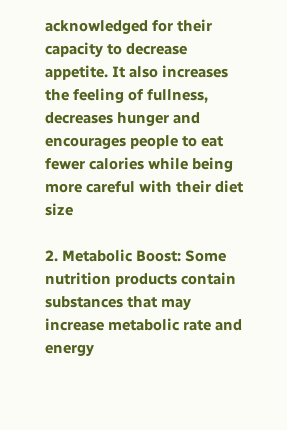acknowledged for their capacity to decrease appetite. It also increases the feeling of fullness, decreases hunger and encourages people to eat fewer calories while being more careful with their diet size

2. Metabolic Boost: Some nutrition products contain substances that may increase metabolic rate and energy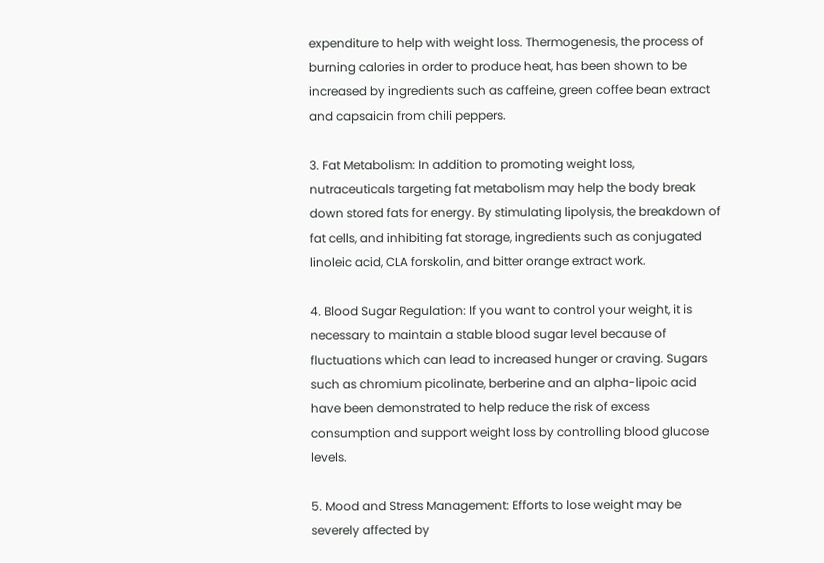expenditure to help with weight loss. Thermogenesis, the process of burning calories in order to produce heat, has been shown to be increased by ingredients such as caffeine, green coffee bean extract and capsaicin from chili peppers.

3. Fat Metabolism: In addition to promoting weight loss, nutraceuticals targeting fat metabolism may help the body break down stored fats for energy. By stimulating lipolysis, the breakdown of fat cells, and inhibiting fat storage, ingredients such as conjugated linoleic acid, CLA forskolin, and bitter orange extract work.

4. Blood Sugar Regulation: If you want to control your weight, it is necessary to maintain a stable blood sugar level because of fluctuations which can lead to increased hunger or craving. Sugars such as chromium picolinate, berberine and an alpha-lipoic acid have been demonstrated to help reduce the risk of excess consumption and support weight loss by controlling blood glucose levels.

5. Mood and Stress Management: Efforts to lose weight may be severely affected by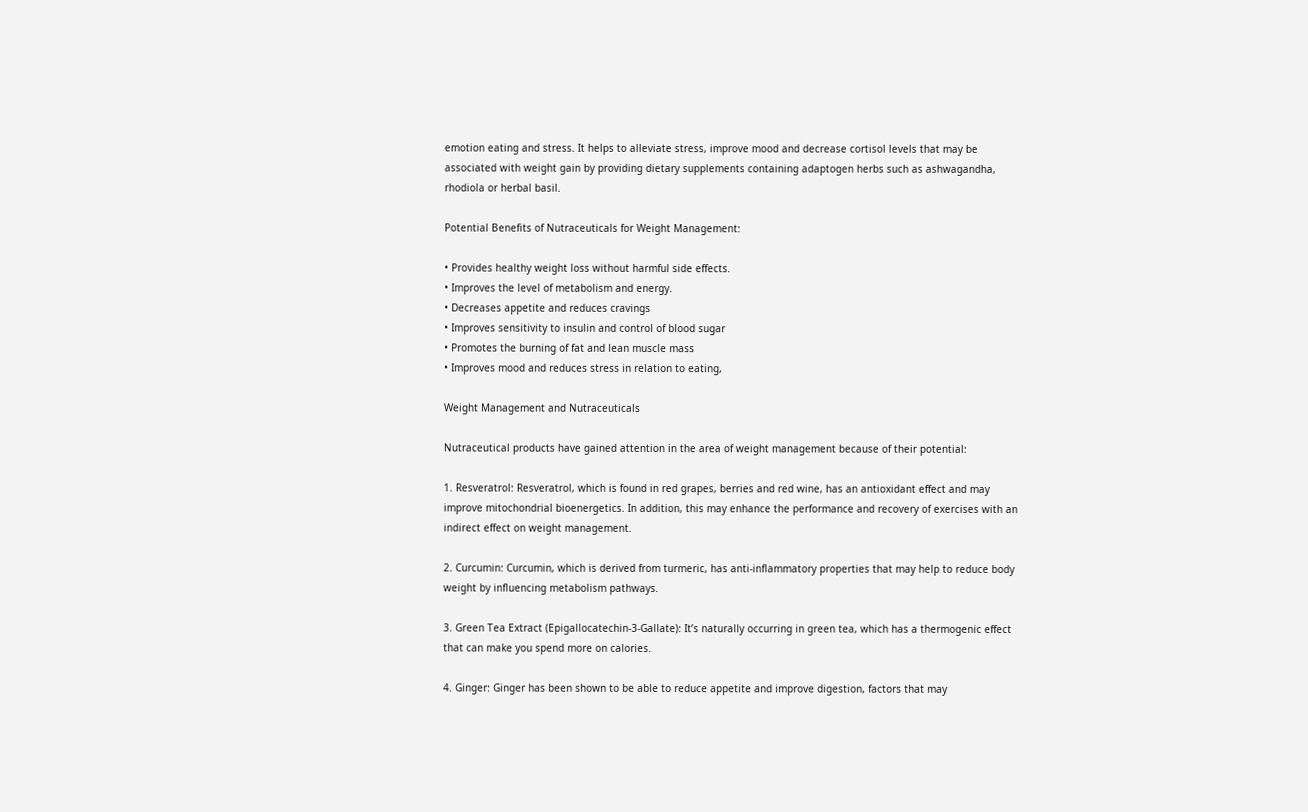emotion eating and stress. It helps to alleviate stress, improve mood and decrease cortisol levels that may be associated with weight gain by providing dietary supplements containing adaptogen herbs such as ashwagandha, rhodiola or herbal basil.

Potential Benefits of Nutraceuticals for Weight Management:

• Provides healthy weight loss without harmful side effects.
• Improves the level of metabolism and energy.
• Decreases appetite and reduces cravings
• Improves sensitivity to insulin and control of blood sugar
• Promotes the burning of fat and lean muscle mass
• Improves mood and reduces stress in relation to eating,

Weight Management and Nutraceuticals

Nutraceutical products have gained attention in the area of weight management because of their potential:

1. Resveratrol: Resveratrol, which is found in red grapes, berries and red wine, has an antioxidant effect and may improve mitochondrial bioenergetics. In addition, this may enhance the performance and recovery of exercises with an indirect effect on weight management.

2. Curcumin: Curcumin, which is derived from turmeric, has anti-inflammatory properties that may help to reduce body weight by influencing metabolism pathways.

3. Green Tea Extract (Epigallocatechin-3-Gallate): It’s naturally occurring in green tea, which has a thermogenic effect that can make you spend more on calories.

4. Ginger: Ginger has been shown to be able to reduce appetite and improve digestion, factors that may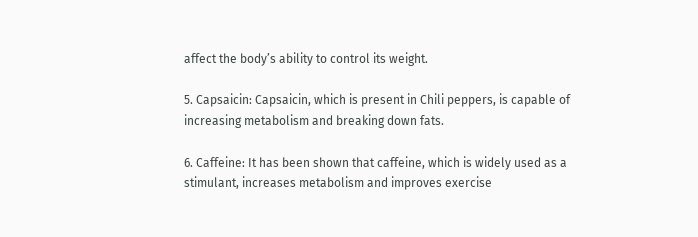affect the body’s ability to control its weight.

5. Capsaicin: Capsaicin, which is present in Chili peppers, is capable of increasing metabolism and breaking down fats.

6. Caffeine: It has been shown that caffeine, which is widely used as a stimulant, increases metabolism and improves exercise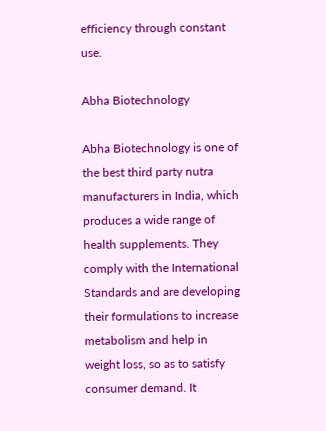efficiency through constant use.

Abha Biotechnology

Abha Biotechnology is one of the best third party nutra manufacturers in India, which produces a wide range of health supplements. They comply with the International Standards and are developing their formulations to increase metabolism and help in weight loss, so as to satisfy consumer demand. It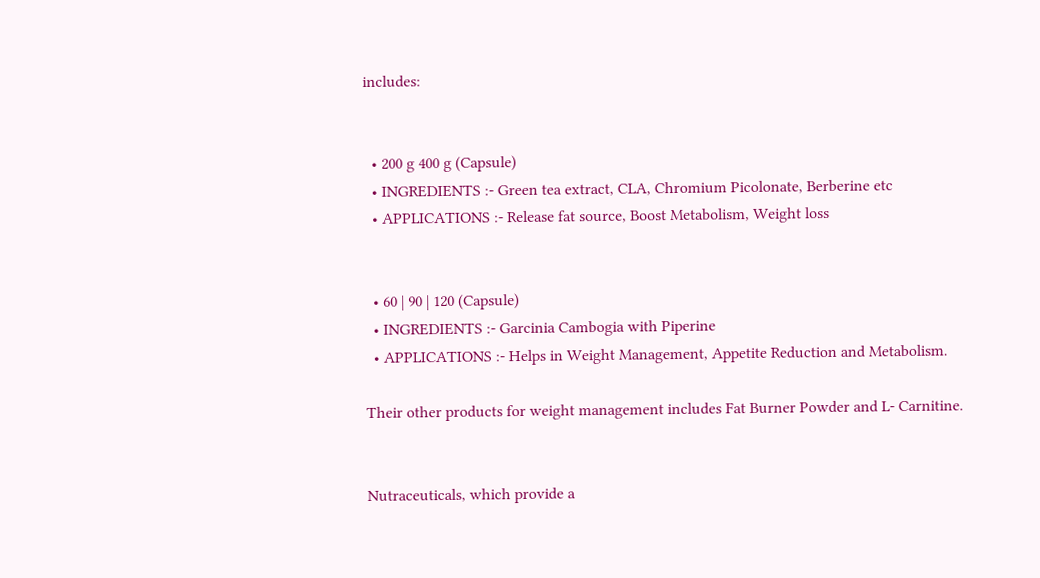includes:


  • 200 g 400 g (Capsule)
  • INGREDIENTS :- Green tea extract, CLA, Chromium Picolonate, Berberine etc
  • APPLICATIONS :- Release fat source, Boost Metabolism, Weight loss


  • 60 | 90 | 120 (Capsule)
  • INGREDIENTS :- Garcinia Cambogia with Piperine
  • APPLICATIONS :- Helps in Weight Management, Appetite Reduction and Metabolism.

Their other products for weight management includes Fat Burner Powder and L- Carnitine.


Nutraceuticals, which provide a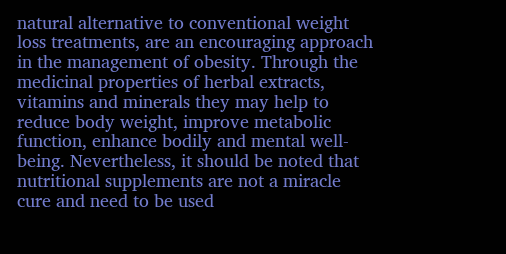natural alternative to conventional weight loss treatments, are an encouraging approach in the management of obesity. Through the medicinal properties of herbal extracts, vitamins and minerals they may help to reduce body weight, improve metabolic function, enhance bodily and mental well-being. Nevertheless, it should be noted that nutritional supplements are not a miracle cure and need to be used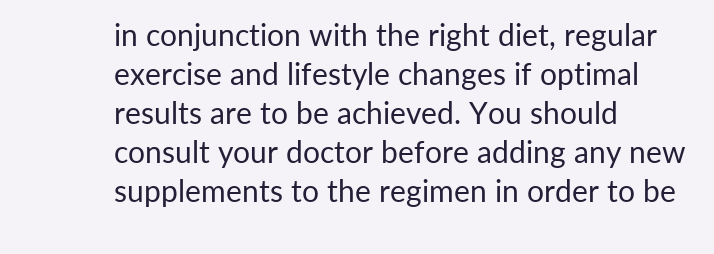in conjunction with the right diet, regular exercise and lifestyle changes if optimal results are to be achieved. You should consult your doctor before adding any new supplements to the regimen in order to be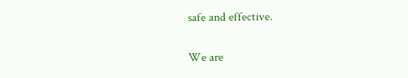safe and effective.

We are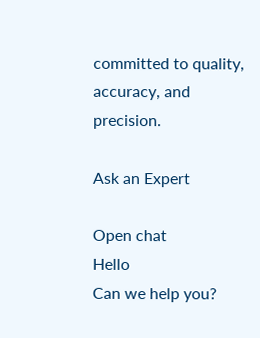committed to quality, accuracy, and precision.

Ask an Expert

Open chat
Hello
Can we help you?